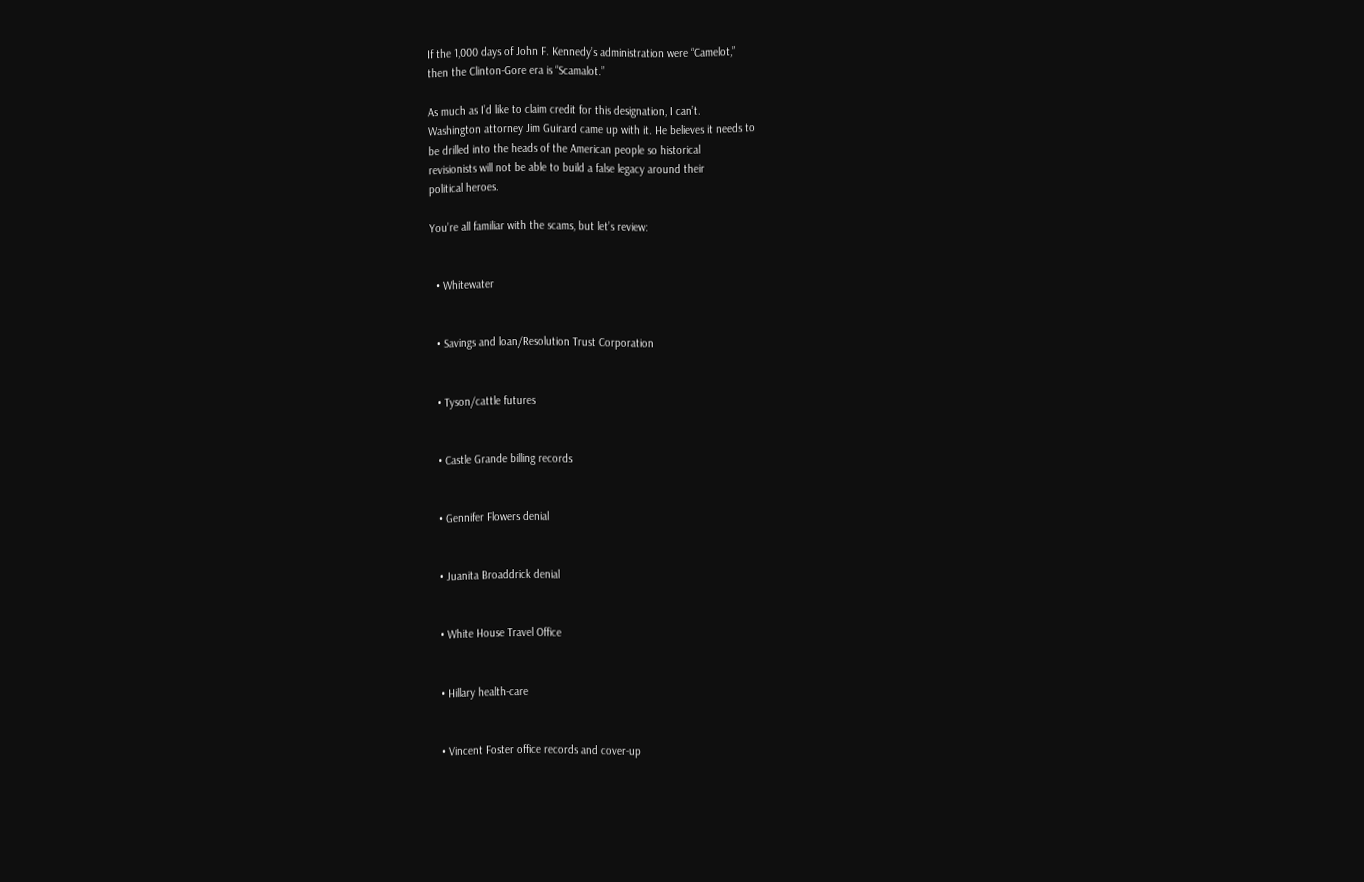If the 1,000 days of John F. Kennedy’s administration were “Camelot,”
then the Clinton-Gore era is “Scamalot.”

As much as I’d like to claim credit for this designation, I can’t.
Washington attorney Jim Guirard came up with it. He believes it needs to
be drilled into the heads of the American people so historical
revisionists will not be able to build a false legacy around their
political heroes.

You’re all familiar with the scams, but let’s review:


  • Whitewater


  • Savings and loan/Resolution Trust Corporation


  • Tyson/cattle futures


  • Castle Grande billing records


  • Gennifer Flowers denial


  • Juanita Broaddrick denial


  • White House Travel Office


  • Hillary health-care


  • Vincent Foster office records and cover-up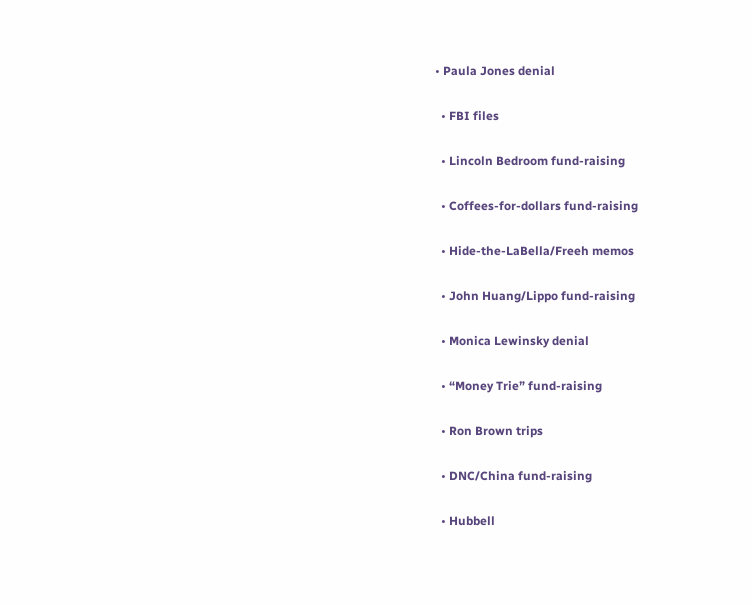• Paula Jones denial


  • FBI files


  • Lincoln Bedroom fund-raising


  • Coffees-for-dollars fund-raising


  • Hide-the-LaBella/Freeh memos


  • John Huang/Lippo fund-raising


  • Monica Lewinsky denial


  • “Money Trie” fund-raising


  • Ron Brown trips


  • DNC/China fund-raising


  • Hubbell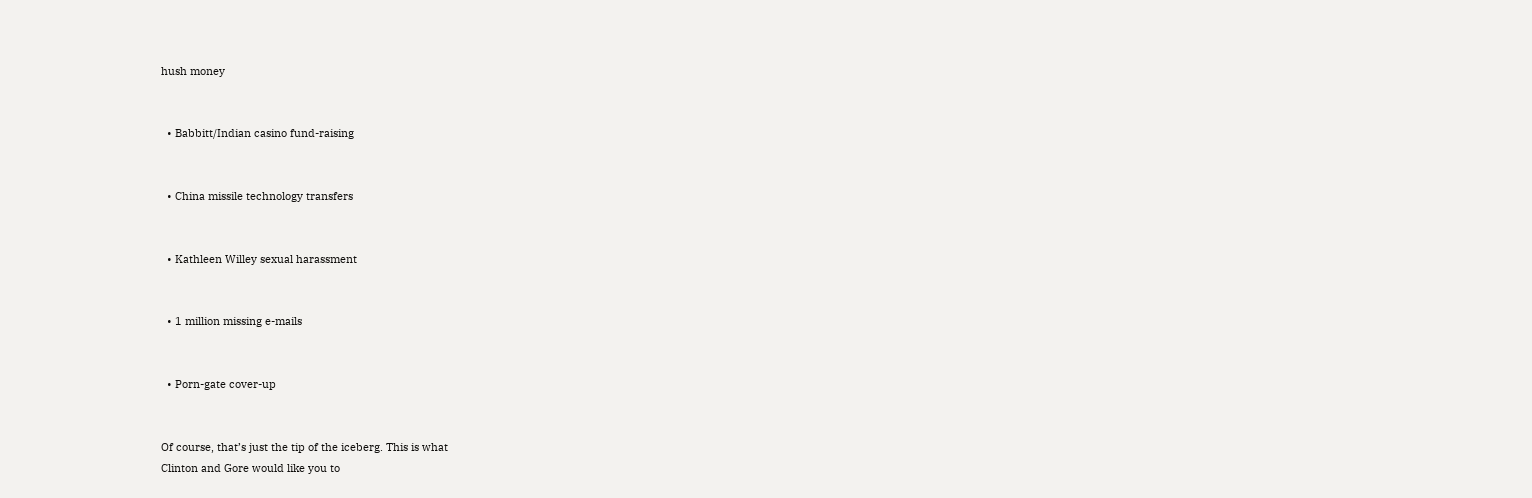hush money


  • Babbitt/Indian casino fund-raising


  • China missile technology transfers


  • Kathleen Willey sexual harassment


  • 1 million missing e-mails


  • Porn-gate cover-up


Of course, that’s just the tip of the iceberg. This is what
Clinton and Gore would like you to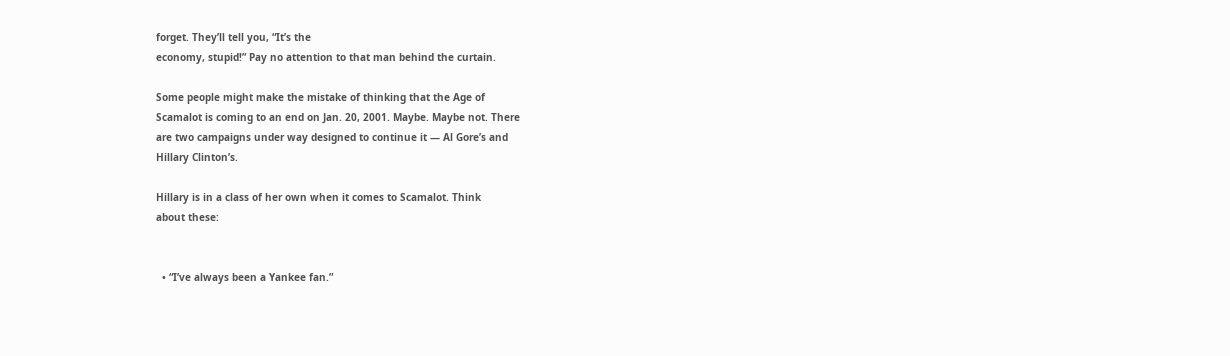forget. They’ll tell you, “It’s the
economy, stupid!” Pay no attention to that man behind the curtain.

Some people might make the mistake of thinking that the Age of
Scamalot is coming to an end on Jan. 20, 2001. Maybe. Maybe not. There
are two campaigns under way designed to continue it — Al Gore’s and
Hillary Clinton’s.

Hillary is in a class of her own when it comes to Scamalot. Think
about these:


  • “I’ve always been a Yankee fan.”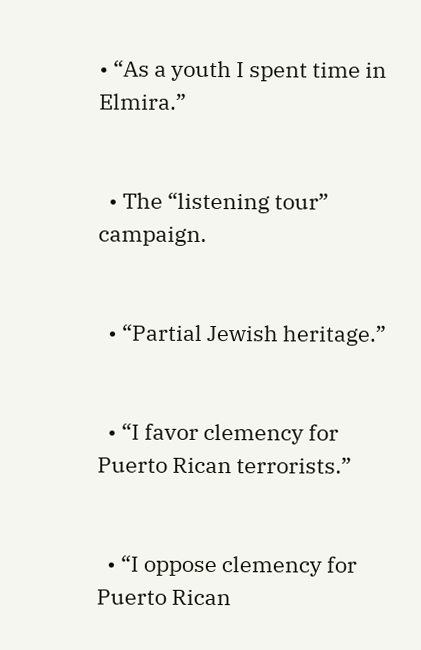• “As a youth I spent time in Elmira.”


  • The “listening tour” campaign.


  • “Partial Jewish heritage.”


  • “I favor clemency for Puerto Rican terrorists.”


  • “I oppose clemency for Puerto Rican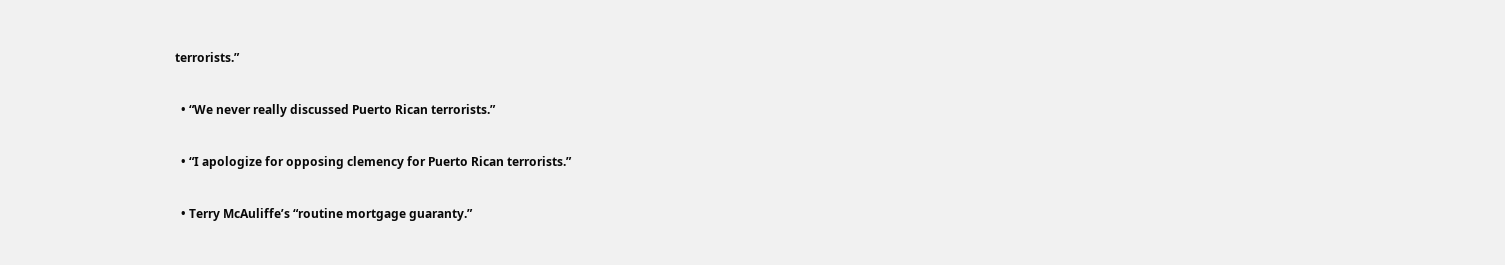terrorists.”


  • “We never really discussed Puerto Rican terrorists.”


  • “I apologize for opposing clemency for Puerto Rican terrorists.”


  • Terry McAuliffe’s “routine mortgage guaranty.”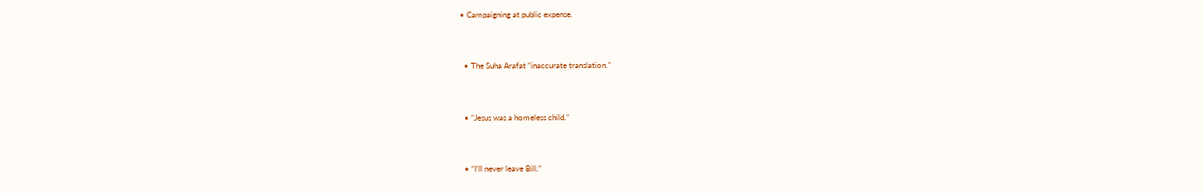• Campaigning at public expense.


  • The Suha Arafat “inaccurate translation.”


  • “Jesus was a homeless child.”


  • “I’ll never leave Bill.”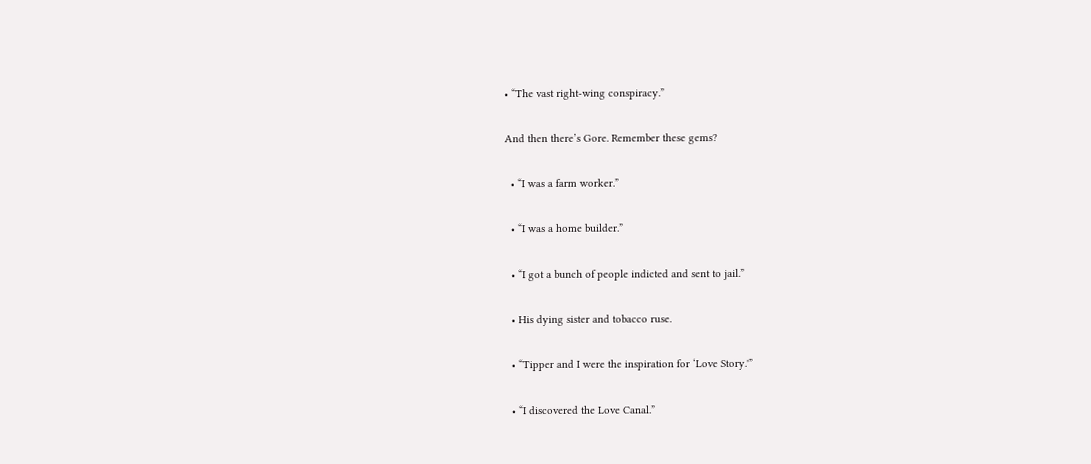• “The vast right-wing conspiracy.”


And then there’s Gore. Remember these gems?


  • “I was a farm worker.”


  • “I was a home builder.”


  • “I got a bunch of people indicted and sent to jail.”


  • His dying sister and tobacco ruse.


  • “Tipper and I were the inspiration for ‘Love Story.'”


  • “I discovered the Love Canal.”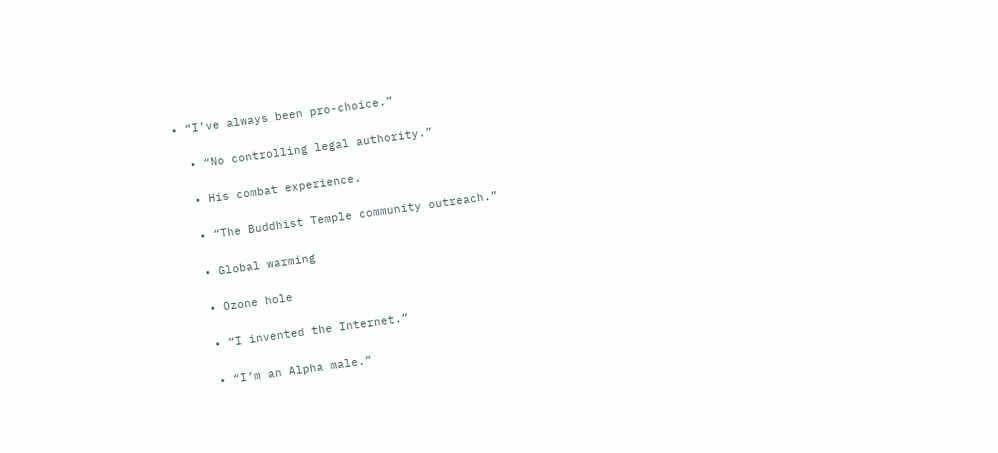• “I’ve always been pro-choice.”


  • “No controlling legal authority.”


  • His combat experience.


  • “The Buddhist Temple community outreach.”


  • Global warming


  • Ozone hole


  • “I invented the Internet.”


  • “I’m an Alpha male.”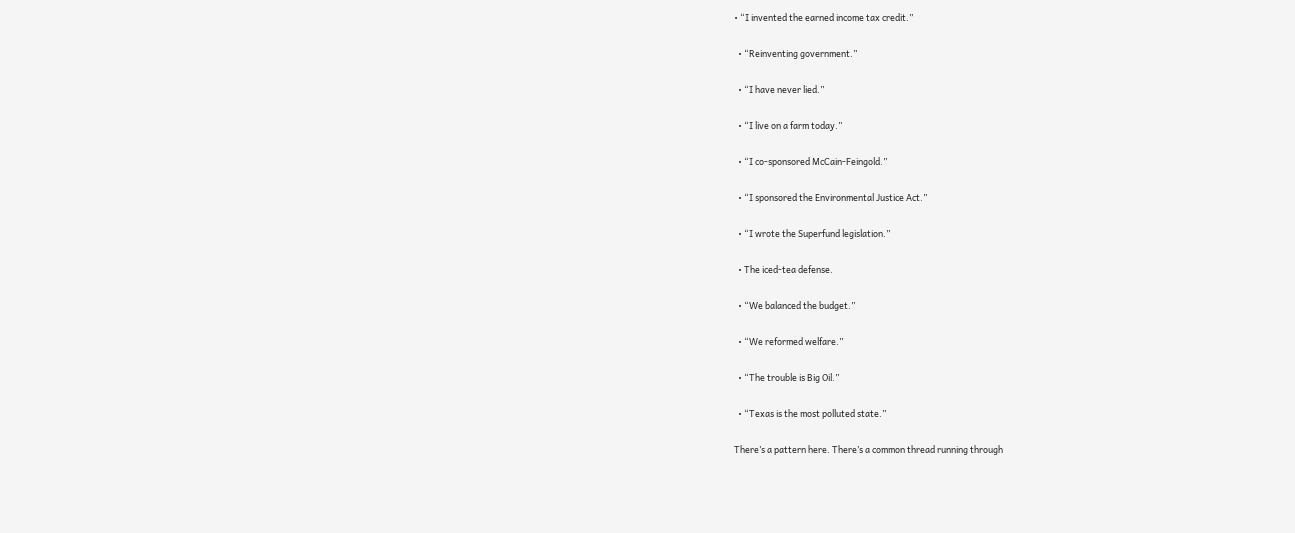• “I invented the earned income tax credit.”


  • “Reinventing government.”


  • “I have never lied.”


  • “I live on a farm today.”


  • “I co-sponsored McCain-Feingold.”


  • “I sponsored the Environmental Justice Act.”


  • “I wrote the Superfund legislation.”


  • The iced-tea defense.


  • “We balanced the budget.”


  • “We reformed welfare.”


  • “The trouble is Big Oil.”


  • “Texas is the most polluted state.”


There’s a pattern here. There’s a common thread running through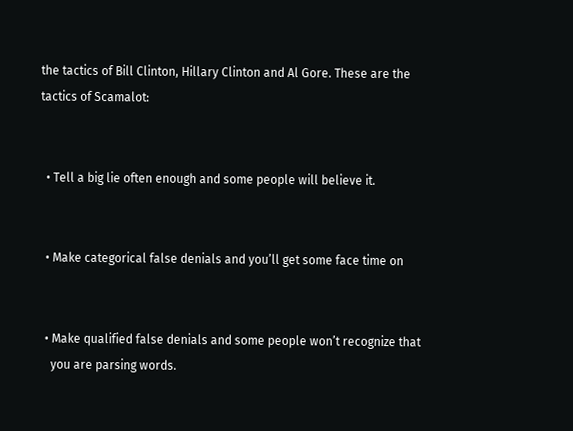the tactics of Bill Clinton, Hillary Clinton and Al Gore. These are the
tactics of Scamalot:


  • Tell a big lie often enough and some people will believe it.


  • Make categorical false denials and you’ll get some face time on


  • Make qualified false denials and some people won’t recognize that
    you are parsing words.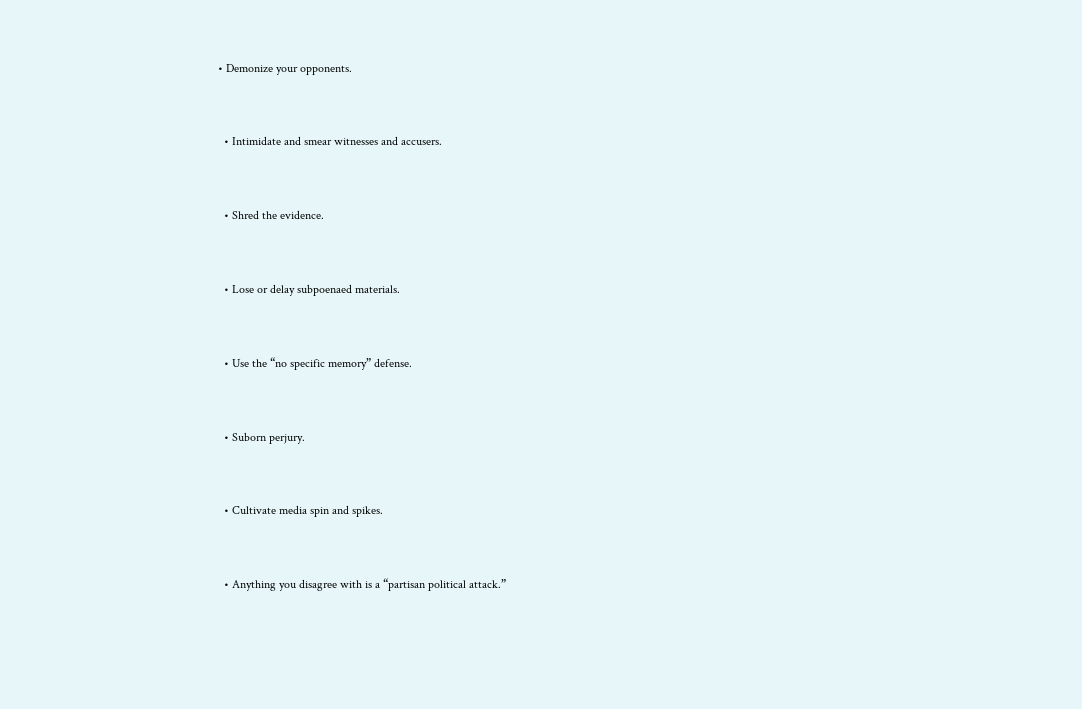• Demonize your opponents.


  • Intimidate and smear witnesses and accusers.


  • Shred the evidence.


  • Lose or delay subpoenaed materials.


  • Use the “no specific memory” defense.


  • Suborn perjury.


  • Cultivate media spin and spikes.


  • Anything you disagree with is a “partisan political attack.”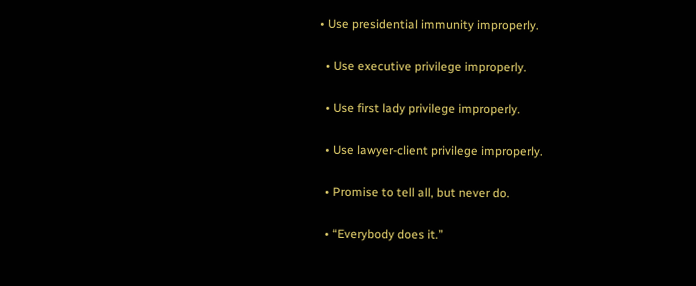• Use presidential immunity improperly.


  • Use executive privilege improperly.


  • Use first lady privilege improperly.


  • Use lawyer-client privilege improperly.


  • Promise to tell all, but never do.


  • “Everybody does it.”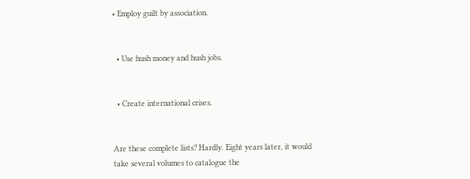• Employ guilt by association.


  • Use hush money and hush jobs.


  • Create international crises.


Are these complete lists? Hardly. Eight years later, it would
take several volumes to catalogue the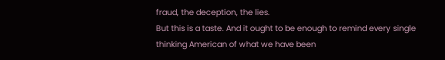fraud, the deception, the lies.
But this is a taste. And it ought to be enough to remind every single
thinking American of what we have been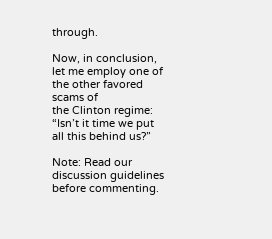through.

Now, in conclusion, let me employ one of the other favored scams of
the Clinton regime: “Isn’t it time we put all this behind us?”

Note: Read our discussion guidelines before commenting.